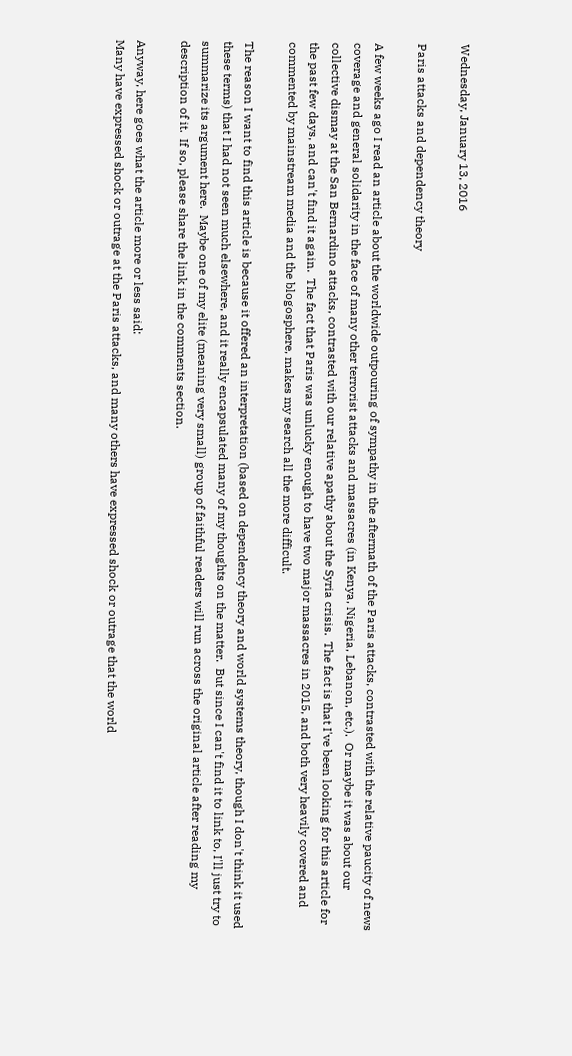Wednesday, January 13, 2016

Paris attacks and dependency theory

A few weeks ago I read an article about the worldwide outpouring of sympathy in the aftermath of the Paris attacks, contrasted with the relative paucity of news coverage and general solidarity in the face of many other terrorist attacks and massacres (in Kenya, Nigeria, Lebanon, etc.).  Or maybe it was about our collective dismay at the San Bernardino attacks, contrasted with our relative apathy about the Syria crisis.  The fact is that I've been looking for this article for the past few days, and can't find it again.  The fact that Paris was unlucky enough to have two major massacres in 2015, and both very heavily covered and commented by mainstream media and the blogosphere, makes my search all the more difficult.

The reason I want to find this article is because it offered an interpretation (based on dependency theory and world systems theory, though I don't think it used these terms) that I had not seen much elsewhere, and it really encapsulated many of my thoughts on the matter.  But since I can't find it to link to, I'll just try to summarize its argument here.  Maybe one of my elite (meaning very small) group of faithful readers will run across the original article after reading my description of it.  If so, please share the link in the comments section.

Anyway, here goes what the article more or less said:
Many have expressed shock or outrage at the Paris attacks, and many others have expressed shock or outrage that the world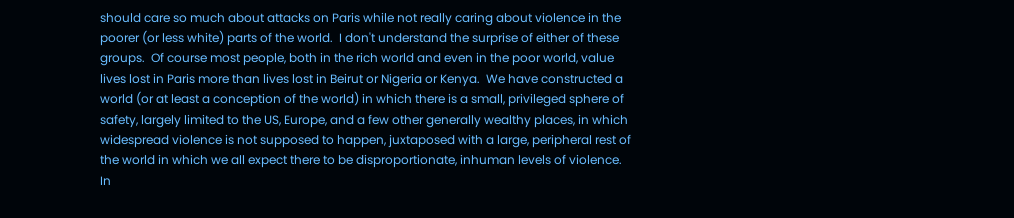should care so much about attacks on Paris while not really caring about violence in the poorer (or less white) parts of the world.  I don't understand the surprise of either of these groups.  Of course most people, both in the rich world and even in the poor world, value lives lost in Paris more than lives lost in Beirut or Nigeria or Kenya.  We have constructed a world (or at least a conception of the world) in which there is a small, privileged sphere of safety, largely limited to the US, Europe, and a few other generally wealthy places, in which widespread violence is not supposed to happen, juxtaposed with a large, peripheral rest of the world in which we all expect there to be disproportionate, inhuman levels of violence.  In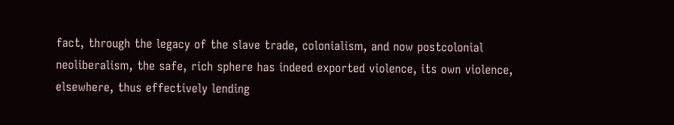fact, through the legacy of the slave trade, colonialism, and now postcolonial neoliberalism, the safe, rich sphere has indeed exported violence, its own violence, elsewhere, thus effectively lending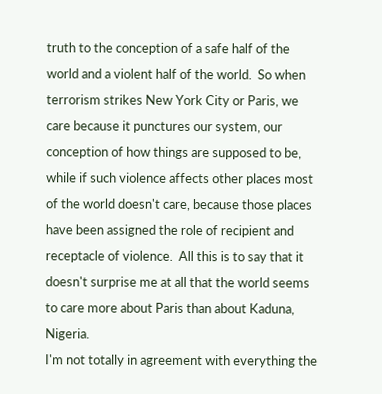truth to the conception of a safe half of the world and a violent half of the world.  So when terrorism strikes New York City or Paris, we care because it punctures our system, our conception of how things are supposed to be, while if such violence affects other places most of the world doesn't care, because those places have been assigned the role of recipient and receptacle of violence.  All this is to say that it doesn't surprise me at all that the world seems to care more about Paris than about Kaduna, Nigeria.
I'm not totally in agreement with everything the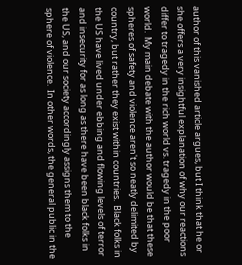author of this vanished article argues, but I think that he or she offers a very insightful explanation of why our reactions differ to tragedy in the rich world vs. tragedy in the poor world.  My main debate with the author would be that these spheres of safety and violence aren't so neatly delimited by country, but rather they exist within countries.  Black folks in the US have lived under ebbing and flowing levels of terror and insecurity for as long as there have been black folks in the US, and our society accordingly assigns them to the sphere of violence.  In other words, the general public in the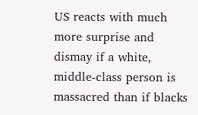US reacts with much more surprise and dismay if a white, middle-class person is massacred than if blacks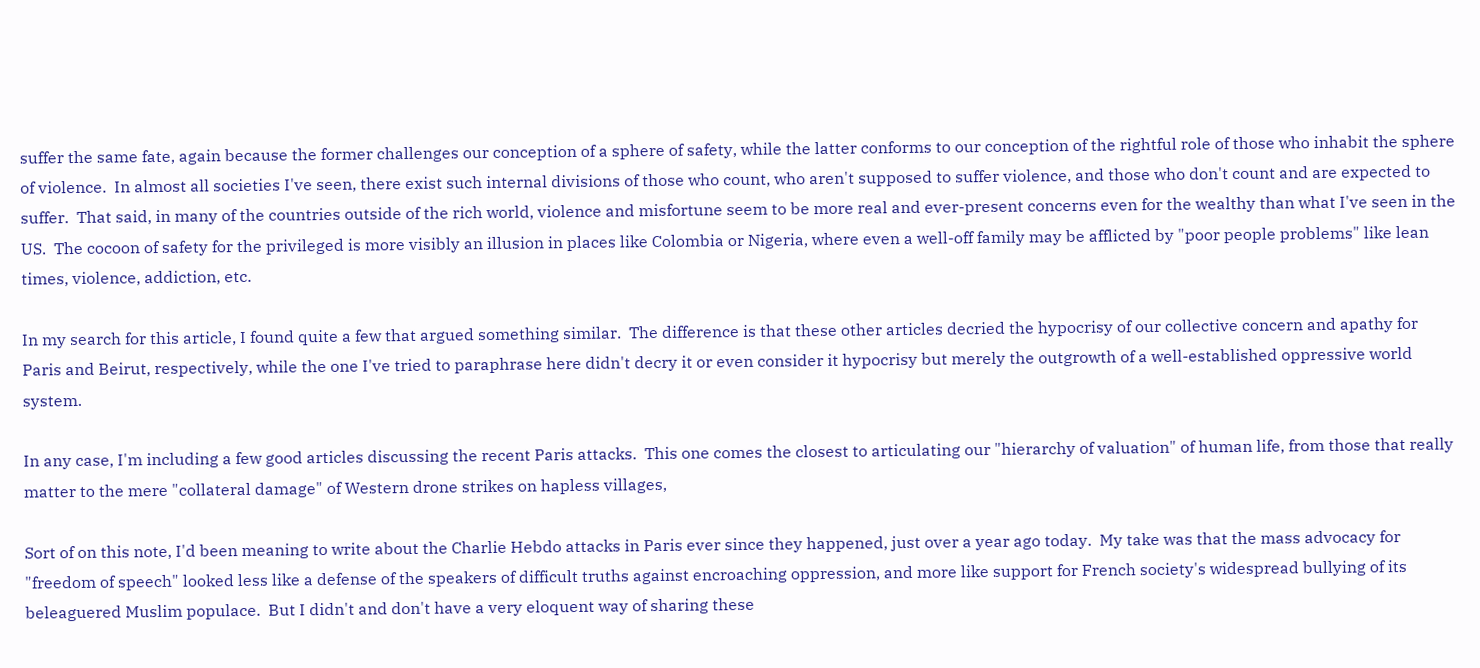suffer the same fate, again because the former challenges our conception of a sphere of safety, while the latter conforms to our conception of the rightful role of those who inhabit the sphere of violence.  In almost all societies I've seen, there exist such internal divisions of those who count, who aren't supposed to suffer violence, and those who don't count and are expected to suffer.  That said, in many of the countries outside of the rich world, violence and misfortune seem to be more real and ever-present concerns even for the wealthy than what I've seen in the US.  The cocoon of safety for the privileged is more visibly an illusion in places like Colombia or Nigeria, where even a well-off family may be afflicted by "poor people problems" like lean times, violence, addiction, etc.

In my search for this article, I found quite a few that argued something similar.  The difference is that these other articles decried the hypocrisy of our collective concern and apathy for Paris and Beirut, respectively, while the one I've tried to paraphrase here didn't decry it or even consider it hypocrisy but merely the outgrowth of a well-established oppressive world system.

In any case, I'm including a few good articles discussing the recent Paris attacks.  This one comes the closest to articulating our "hierarchy of valuation" of human life, from those that really matter to the mere "collateral damage" of Western drone strikes on hapless villages,

Sort of on this note, I'd been meaning to write about the Charlie Hebdo attacks in Paris ever since they happened, just over a year ago today.  My take was that the mass advocacy for "freedom of speech" looked less like a defense of the speakers of difficult truths against encroaching oppression, and more like support for French society's widespread bullying of its beleaguered Muslim populace.  But I didn't and don't have a very eloquent way of sharing these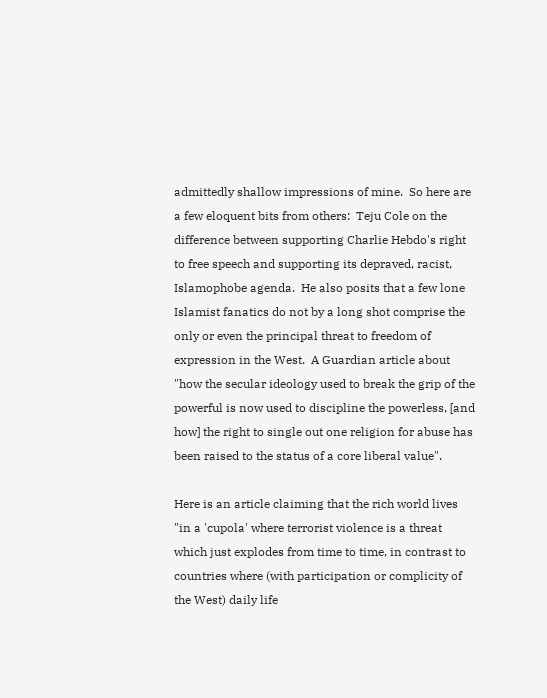admittedly shallow impressions of mine.  So here are a few eloquent bits from others:  Teju Cole on the difference between supporting Charlie Hebdo's right to free speech and supporting its depraved, racist, Islamophobe agenda.  He also posits that a few lone Islamist fanatics do not by a long shot comprise the only or even the principal threat to freedom of expression in the West.  A Guardian article about "how the secular ideology used to break the grip of the powerful is now used to discipline the powerless, [and how] the right to single out one religion for abuse has been raised to the status of a core liberal value".

Here is an article claiming that the rich world lives "in a 'cupola' where terrorist violence is a threat which just explodes from time to time, in contrast to countries where (with participation or complicity of the West) daily life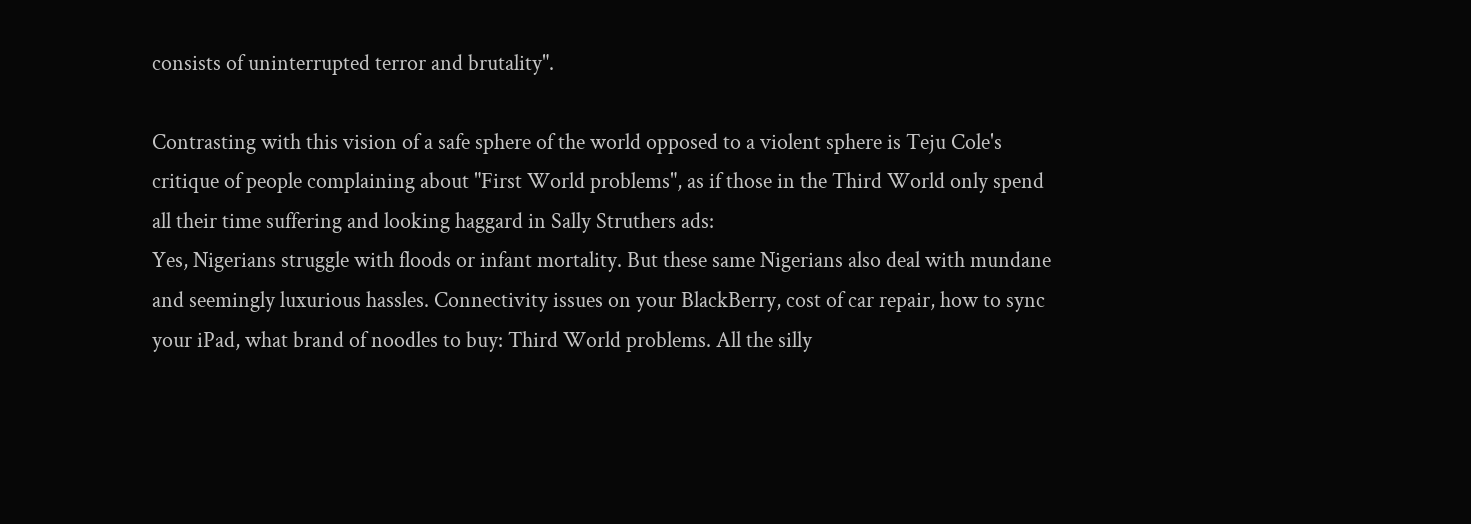consists of uninterrupted terror and brutality".

Contrasting with this vision of a safe sphere of the world opposed to a violent sphere is Teju Cole's critique of people complaining about "First World problems", as if those in the Third World only spend all their time suffering and looking haggard in Sally Struthers ads:
Yes, Nigerians struggle with floods or infant mortality. But these same Nigerians also deal with mundane and seemingly luxurious hassles. Connectivity issues on your BlackBerry, cost of car repair, how to sync your iPad, what brand of noodles to buy: Third World problems. All the silly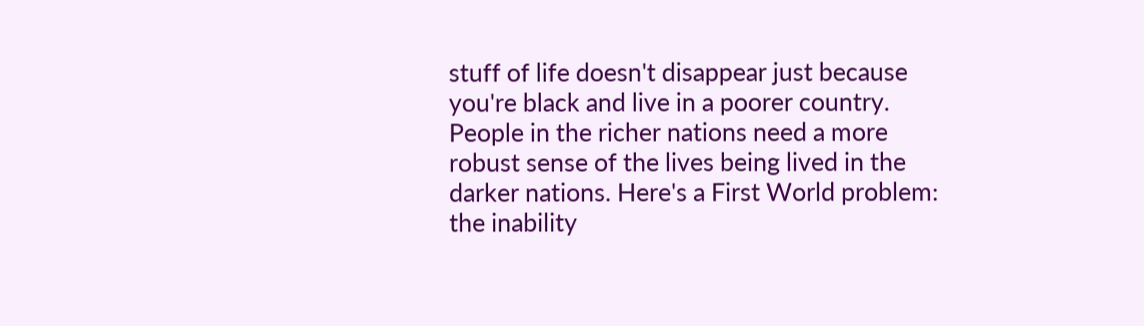stuff of life doesn't disappear just because you're black and live in a poorer country. People in the richer nations need a more robust sense of the lives being lived in the darker nations. Here's a First World problem: the inability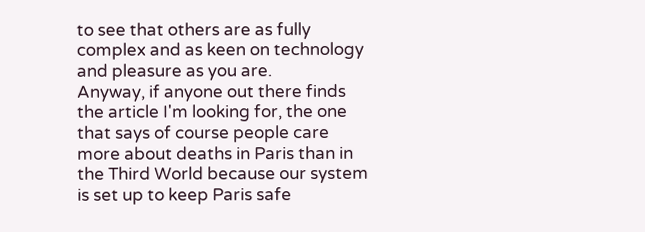to see that others are as fully complex and as keen on technology and pleasure as you are.
Anyway, if anyone out there finds the article I'm looking for, the one that says of course people care more about deaths in Paris than in the Third World because our system is set up to keep Paris safe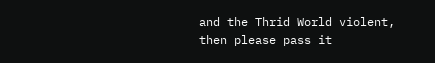and the Thrid World violent, then please pass it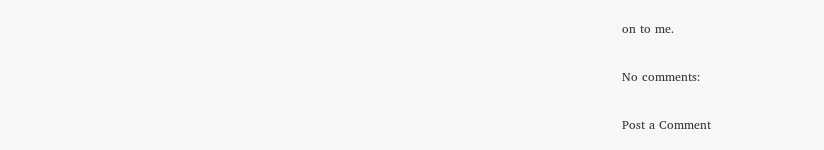on to me.

No comments:

Post a Comment